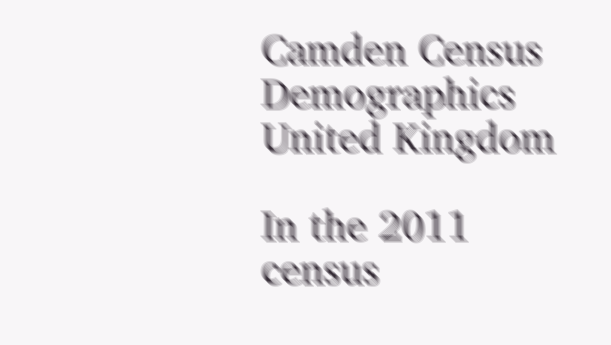Camden Census Demographics United Kingdom

In the 2011 census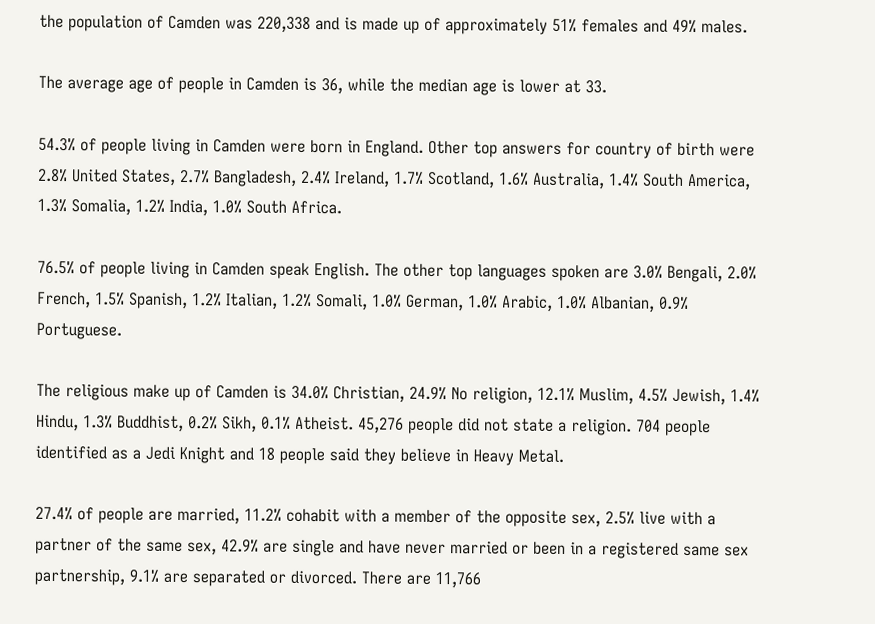the population of Camden was 220,338 and is made up of approximately 51% females and 49% males.

The average age of people in Camden is 36, while the median age is lower at 33.

54.3% of people living in Camden were born in England. Other top answers for country of birth were 2.8% United States, 2.7% Bangladesh, 2.4% Ireland, 1.7% Scotland, 1.6% Australia, 1.4% South America, 1.3% Somalia, 1.2% India, 1.0% South Africa.

76.5% of people living in Camden speak English. The other top languages spoken are 3.0% Bengali, 2.0% French, 1.5% Spanish, 1.2% Italian, 1.2% Somali, 1.0% German, 1.0% Arabic, 1.0% Albanian, 0.9% Portuguese.

The religious make up of Camden is 34.0% Christian, 24.9% No religion, 12.1% Muslim, 4.5% Jewish, 1.4% Hindu, 1.3% Buddhist, 0.2% Sikh, 0.1% Atheist. 45,276 people did not state a religion. 704 people identified as a Jedi Knight and 18 people said they believe in Heavy Metal.

27.4% of people are married, 11.2% cohabit with a member of the opposite sex, 2.5% live with a partner of the same sex, 42.9% are single and have never married or been in a registered same sex partnership, 9.1% are separated or divorced. There are 11,766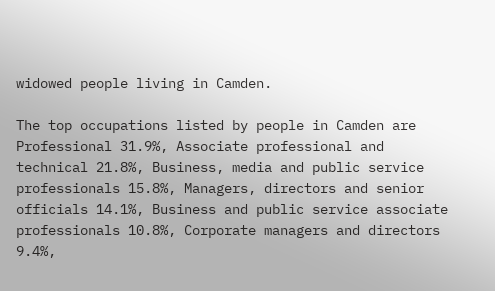widowed people living in Camden.

The top occupations listed by people in Camden are Professional 31.9%, Associate professional and technical 21.8%, Business, media and public service professionals 15.8%, Managers, directors and senior officials 14.1%, Business and public service associate professionals 10.8%, Corporate managers and directors 9.4%,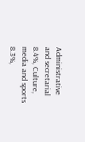Administrative and secretarial 8.4%, Culture, media and sports 8.3%,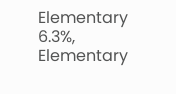Elementary 6.3%, Elementary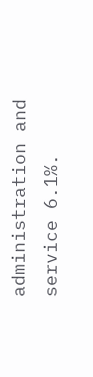administration and service 6.1%.